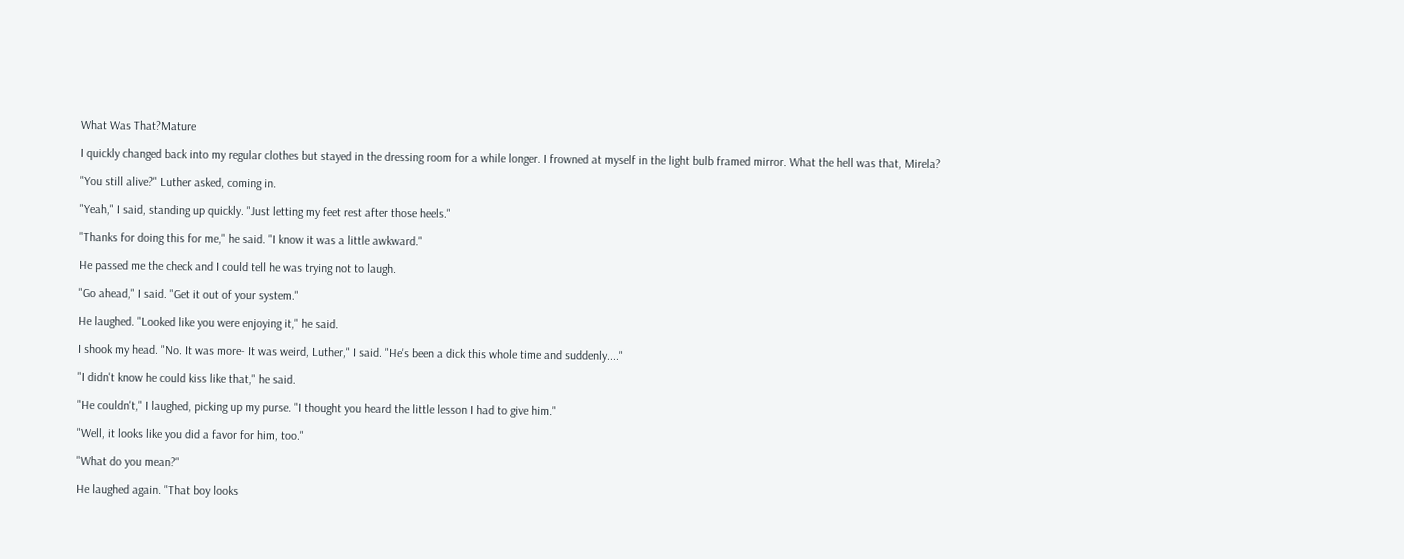What Was That?Mature

I quickly changed back into my regular clothes but stayed in the dressing room for a while longer. I frowned at myself in the light bulb framed mirror. What the hell was that, Mirela?

"You still alive?" Luther asked, coming in.

"Yeah," I said, standing up quickly. "Just letting my feet rest after those heels."

"Thanks for doing this for me," he said. "I know it was a little awkward."

He passed me the check and I could tell he was trying not to laugh.

"Go ahead," I said. "Get it out of your system."

He laughed. "Looked like you were enjoying it," he said.

I shook my head. "No. It was more- It was weird, Luther," I said. "He's been a dick this whole time and suddenly...."

"I didn't know he could kiss like that," he said.

"He couldn't," I laughed, picking up my purse. "I thought you heard the little lesson I had to give him."

"Well, it looks like you did a favor for him, too."

"What do you mean?"

He laughed again. "That boy looks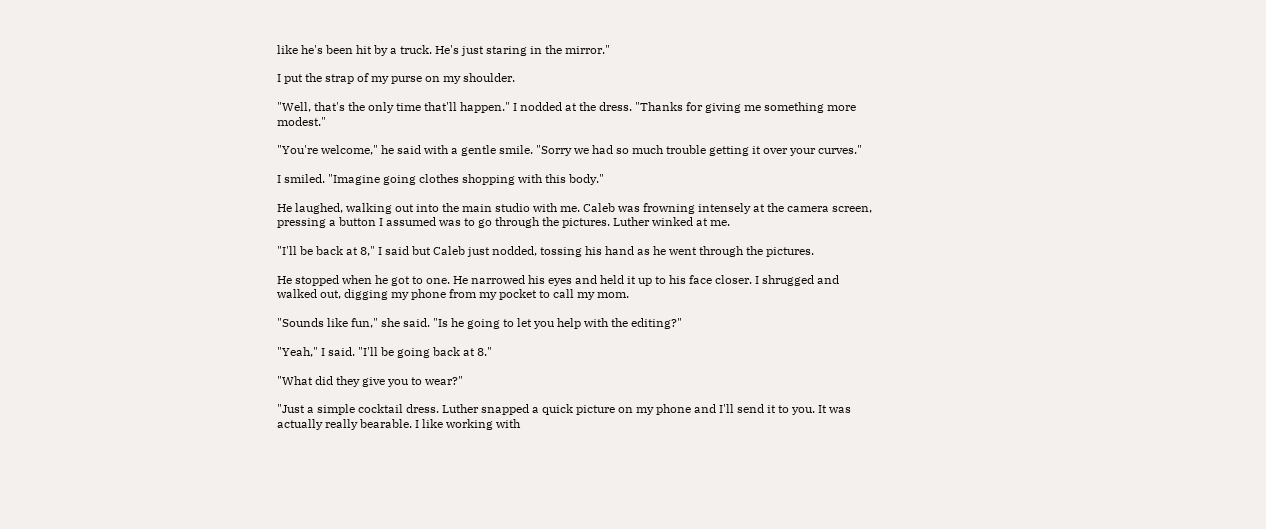like he's been hit by a truck. He's just staring in the mirror."

I put the strap of my purse on my shoulder.

"Well, that's the only time that'll happen." I nodded at the dress. "Thanks for giving me something more modest."

"You're welcome," he said with a gentle smile. "Sorry we had so much trouble getting it over your curves."

I smiled. "Imagine going clothes shopping with this body."

He laughed, walking out into the main studio with me. Caleb was frowning intensely at the camera screen, pressing a button I assumed was to go through the pictures. Luther winked at me.

"I'll be back at 8," I said but Caleb just nodded, tossing his hand as he went through the pictures.

He stopped when he got to one. He narrowed his eyes and held it up to his face closer. I shrugged and walked out, digging my phone from my pocket to call my mom.

"Sounds like fun," she said. "Is he going to let you help with the editing?"

"Yeah," I said. "I'll be going back at 8."

"What did they give you to wear?"

"Just a simple cocktail dress. Luther snapped a quick picture on my phone and I'll send it to you. It was actually really bearable. I like working with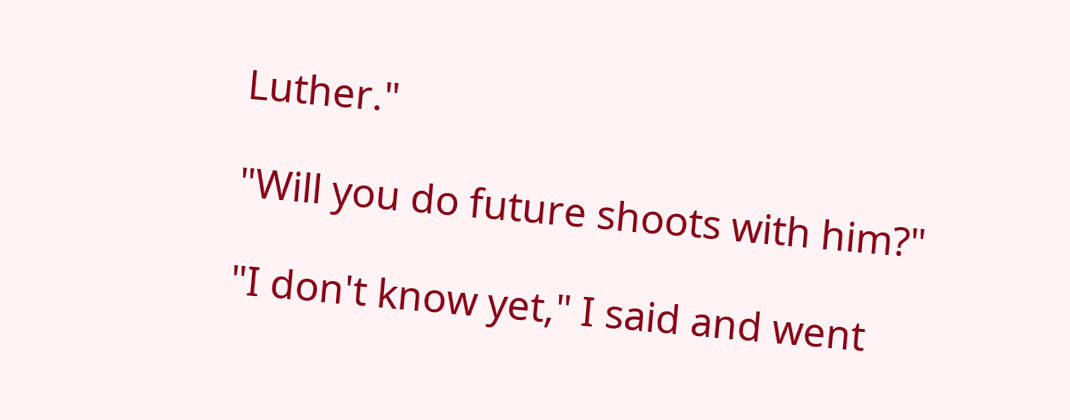Luther."

"Will you do future shoots with him?"

"I don't know yet," I said and went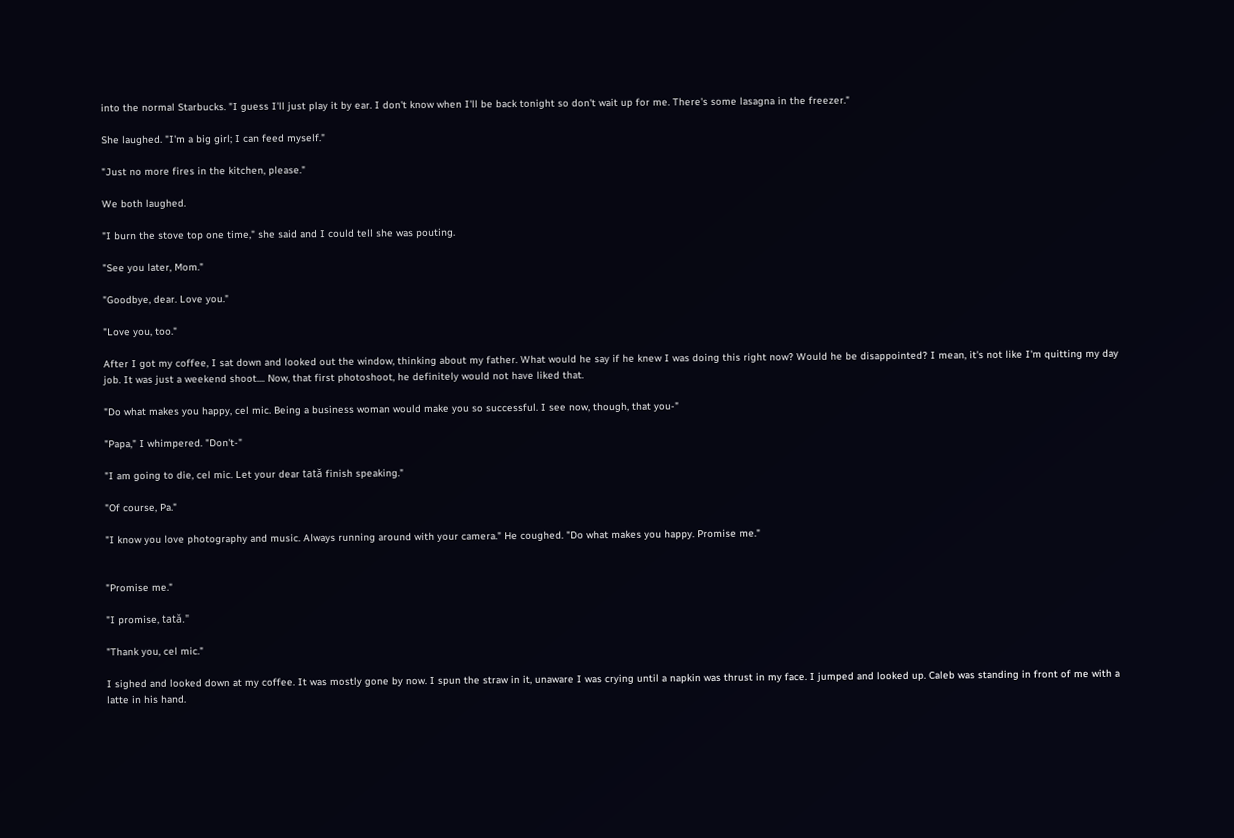into the normal Starbucks. "I guess I'll just play it by ear. I don't know when I'll be back tonight so don't wait up for me. There's some lasagna in the freezer."

She laughed. "I'm a big girl; I can feed myself."

"Just no more fires in the kitchen, please."

We both laughed.

"I burn the stove top one time," she said and I could tell she was pouting.

"See you later, Mom."

"Goodbye, dear. Love you."

"Love you, too."

After I got my coffee, I sat down and looked out the window, thinking about my father. What would he say if he knew I was doing this right now? Would he be disappointed? I mean, it's not like I'm quitting my day job. It was just a weekend shoot.... Now, that first photoshoot, he definitely would not have liked that.

"Do what makes you happy, cel mic. Being a business woman would make you so successful. I see now, though, that you-"

"Papa," I whimpered. "Don't-"

"I am going to die, cel mic. Let your dear tată finish speaking."

"Of course, Pa."

"I know you love photography and music. Always running around with your camera." He coughed. "Do what makes you happy. Promise me."


"Promise me."

"I promise, tată."

"Thank you, cel mic."

I sighed and looked down at my coffee. It was mostly gone by now. I spun the straw in it, unaware I was crying until a napkin was thrust in my face. I jumped and looked up. Caleb was standing in front of me with a latte in his hand.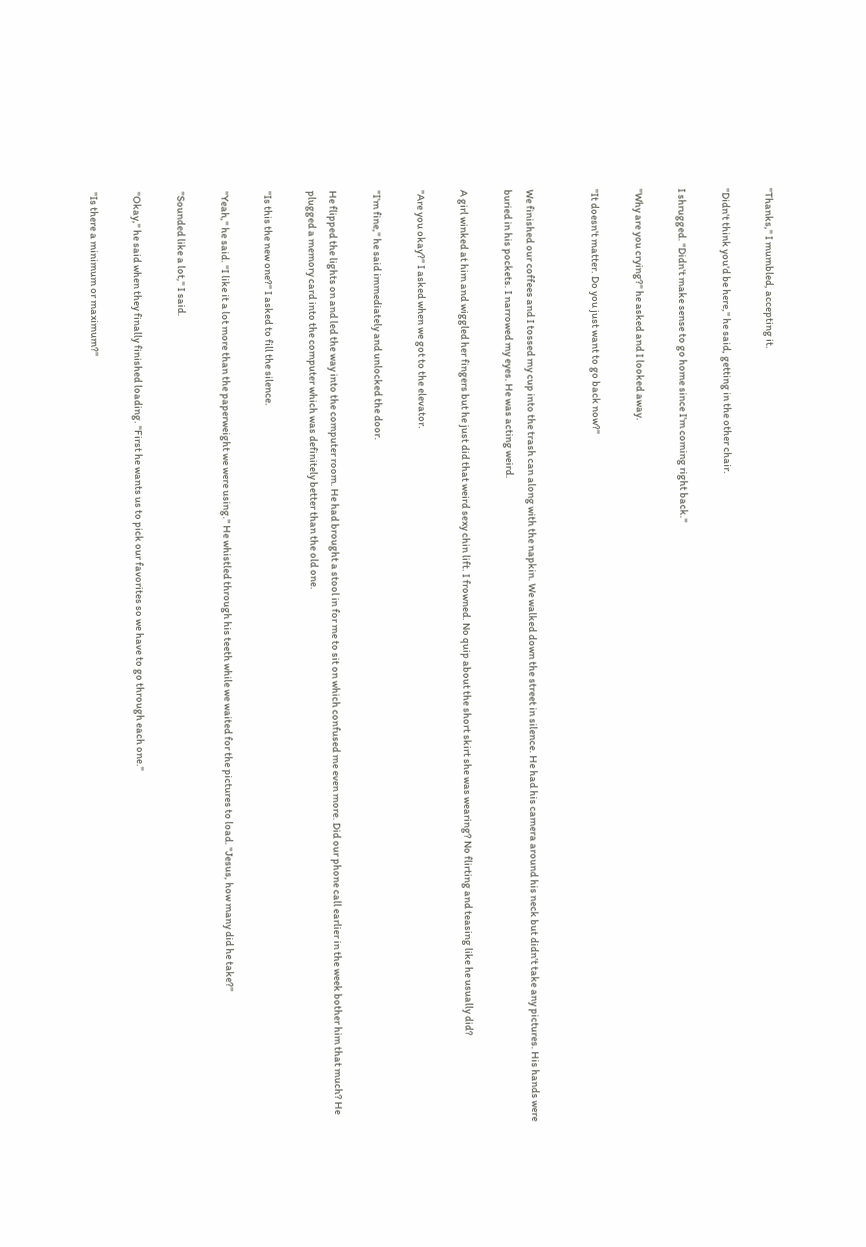"Thanks," I mumbled, accepting it.

"Didn't think you'd be here," he said, getting in the other chair.

I shrugged. "Didn't make sense to go home since I'm coming right back."

"Why are you crying?" he asked and I looked away.

"It doesn't matter. Do you just want to go back now?"


We finished our coffees and I tossed my cup into the trash can along with the napkin. We walked down the street in silence. He had his camera around his neck but didn't take any pictures. His hands were buried in his pockets. I narrowed my eyes. He was acting weird.

A girl winked at him and wiggled her fingers but he just did that weird sexy chin lift. I frowned. No quip about the short skirt she was wearing? No flirting and teasing like he usually did?

"Are you okay?" I asked when we got to the elevator.

"I'm fine," he said immediately and unlocked the door.

He flipped the lights on and led the way into the computer room. He had brought a stool in for me to sit on which confused me even more. Did our phone call earlier in the week bother him that much? He plugged a memory card into the computer which was definitely better than the old one.

"Is this the new one?" I asked to fill the silence.

"Yeah," he said. "I like it a lot more than the paperweight we were using." He whistled through his teeth while we waited for the pictures to load. "Jesus, how many did he take?"

"Sounded like a lot," I said.

"Okay," he said when they finally finished loading. "First he wants us to pick our favorites so we have to go through each one."

"Is there a minimum or maximum?"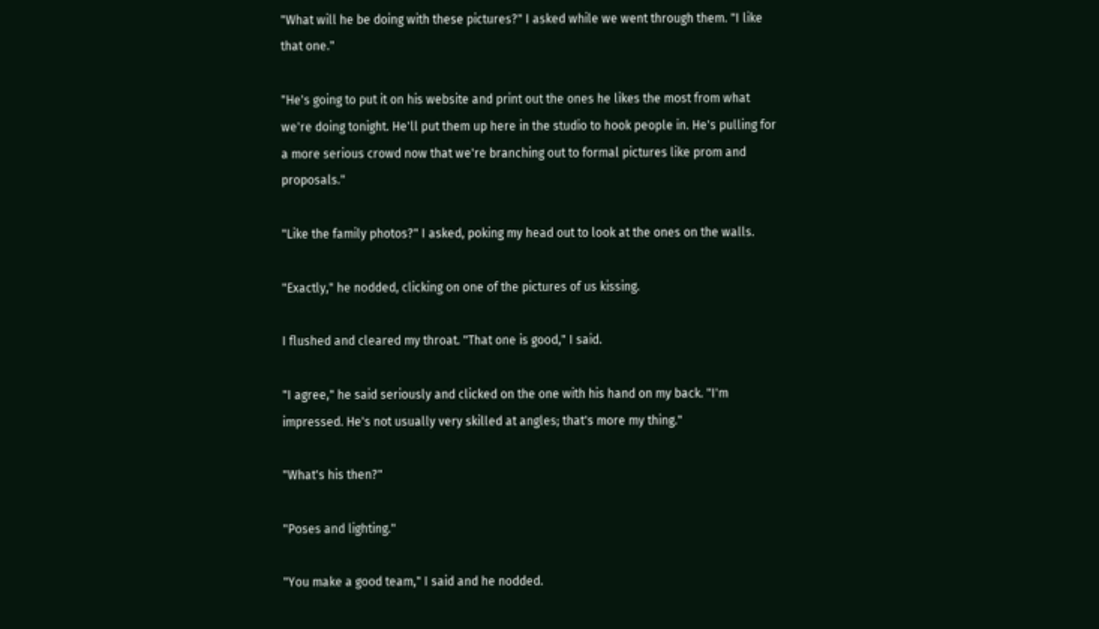"What will he be doing with these pictures?" I asked while we went through them. "I like that one."

"He's going to put it on his website and print out the ones he likes the most from what we're doing tonight. He'll put them up here in the studio to hook people in. He's pulling for a more serious crowd now that we're branching out to formal pictures like prom and proposals."

"Like the family photos?" I asked, poking my head out to look at the ones on the walls.

"Exactly," he nodded, clicking on one of the pictures of us kissing.

I flushed and cleared my throat. "That one is good," I said.

"I agree," he said seriously and clicked on the one with his hand on my back. "I'm impressed. He's not usually very skilled at angles; that's more my thing."

"What's his then?"

"Poses and lighting."

"You make a good team," I said and he nodded.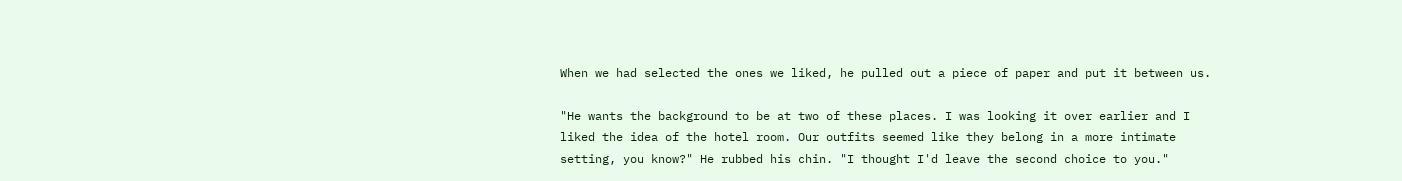When we had selected the ones we liked, he pulled out a piece of paper and put it between us.

"He wants the background to be at two of these places. I was looking it over earlier and I liked the idea of the hotel room. Our outfits seemed like they belong in a more intimate setting, you know?" He rubbed his chin. "I thought I'd leave the second choice to you."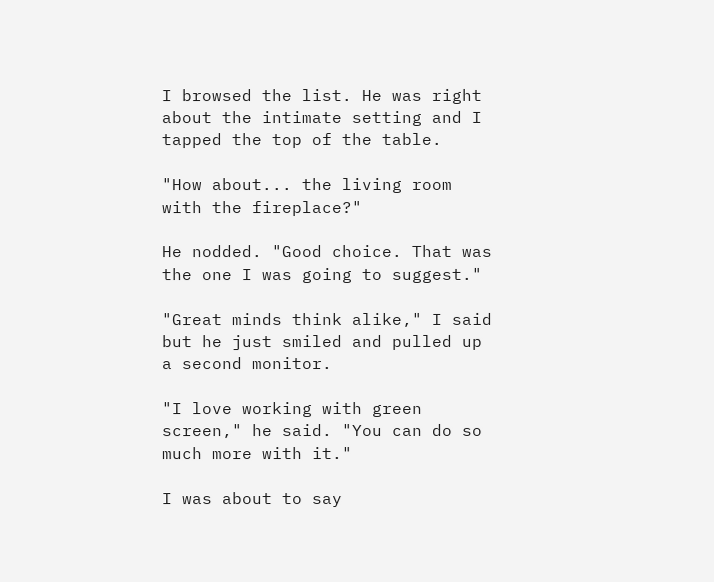I browsed the list. He was right about the intimate setting and I tapped the top of the table.

"How about... the living room with the fireplace?"

He nodded. "Good choice. That was the one I was going to suggest."

"Great minds think alike," I said but he just smiled and pulled up a second monitor.

"I love working with green screen," he said. "You can do so much more with it."

I was about to say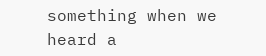something when we heard a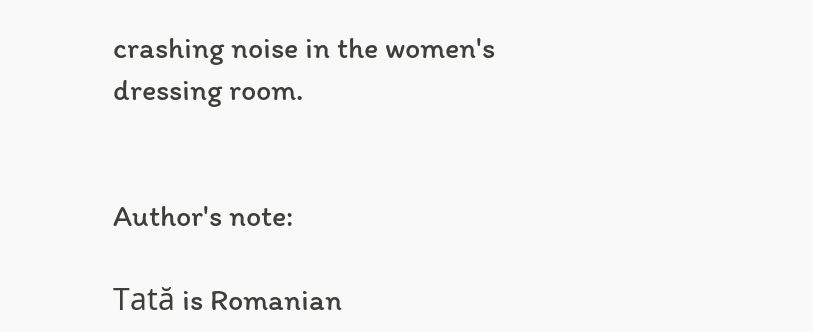crashing noise in the women's dressing room.


Author's note:

Tată is Romanian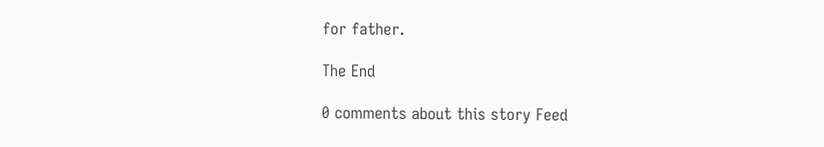for father.

The End

0 comments about this story Feed